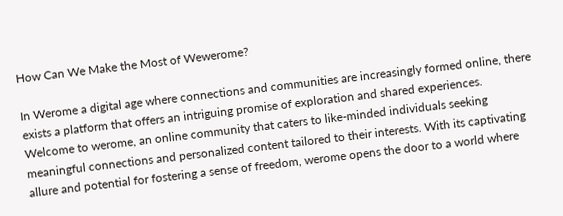How Can We Make the Most of Wewerome?

In Werome a digital age where connections and communities are increasingly formed online, there exists a platform that offers an intriguing promise of exploration and shared experiences. Welcome to werome, an online community that caters to like-minded individuals seeking meaningful connections and personalized content tailored to their interests. With its captivating allure and potential for fostering a sense of freedom, werome opens the door to a world where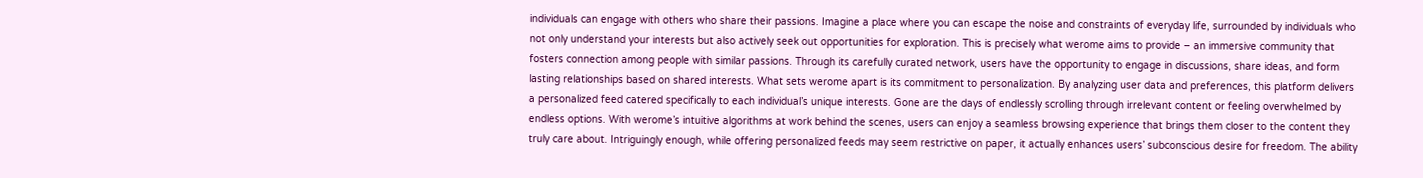individuals can engage with others who share their passions. Imagine a place where you can escape the noise and constraints of everyday life, surrounded by individuals who not only understand your interests but also actively seek out opportunities for exploration. This is precisely what werome aims to provide – an immersive community that fosters connection among people with similar passions. Through its carefully curated network, users have the opportunity to engage in discussions, share ideas, and form lasting relationships based on shared interests. What sets werome apart is its commitment to personalization. By analyzing user data and preferences, this platform delivers a personalized feed catered specifically to each individual’s unique interests. Gone are the days of endlessly scrolling through irrelevant content or feeling overwhelmed by endless options. With werome’s intuitive algorithms at work behind the scenes, users can enjoy a seamless browsing experience that brings them closer to the content they truly care about. Intriguingly enough, while offering personalized feeds may seem restrictive on paper, it actually enhances users’ subconscious desire for freedom. The ability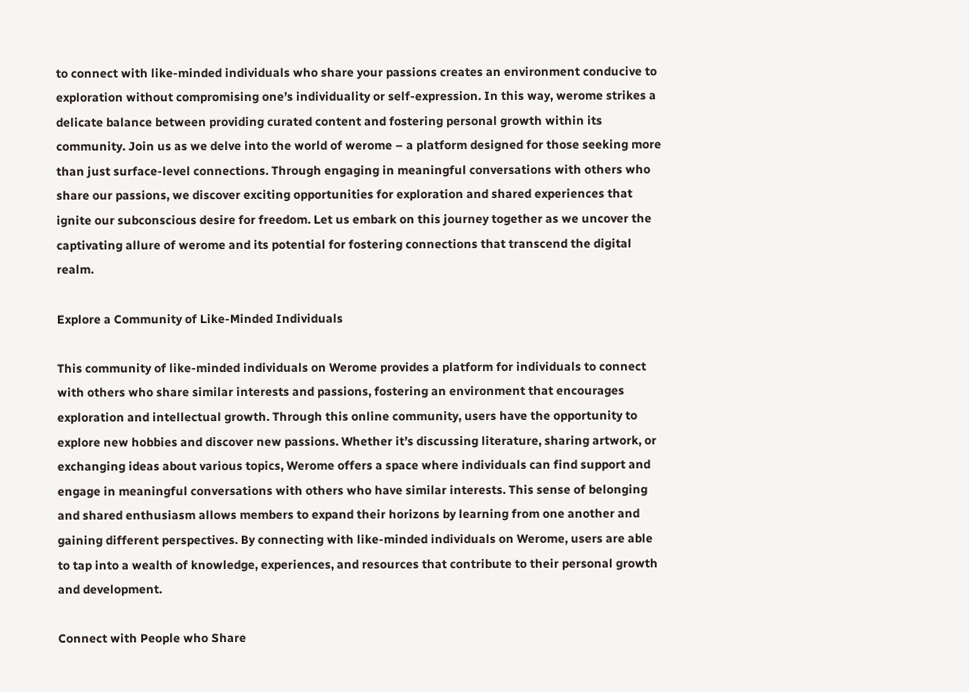to connect with like-minded individuals who share your passions creates an environment conducive to exploration without compromising one’s individuality or self-expression. In this way, werome strikes a delicate balance between providing curated content and fostering personal growth within its community. Join us as we delve into the world of werome – a platform designed for those seeking more than just surface-level connections. Through engaging in meaningful conversations with others who share our passions, we discover exciting opportunities for exploration and shared experiences that ignite our subconscious desire for freedom. Let us embark on this journey together as we uncover the captivating allure of werome and its potential for fostering connections that transcend the digital realm.

Explore a Community of Like-Minded Individuals

This community of like-minded individuals on Werome provides a platform for individuals to connect with others who share similar interests and passions, fostering an environment that encourages exploration and intellectual growth. Through this online community, users have the opportunity to explore new hobbies and discover new passions. Whether it’s discussing literature, sharing artwork, or exchanging ideas about various topics, Werome offers a space where individuals can find support and engage in meaningful conversations with others who have similar interests. This sense of belonging and shared enthusiasm allows members to expand their horizons by learning from one another and gaining different perspectives. By connecting with like-minded individuals on Werome, users are able to tap into a wealth of knowledge, experiences, and resources that contribute to their personal growth and development.

Connect with People who Share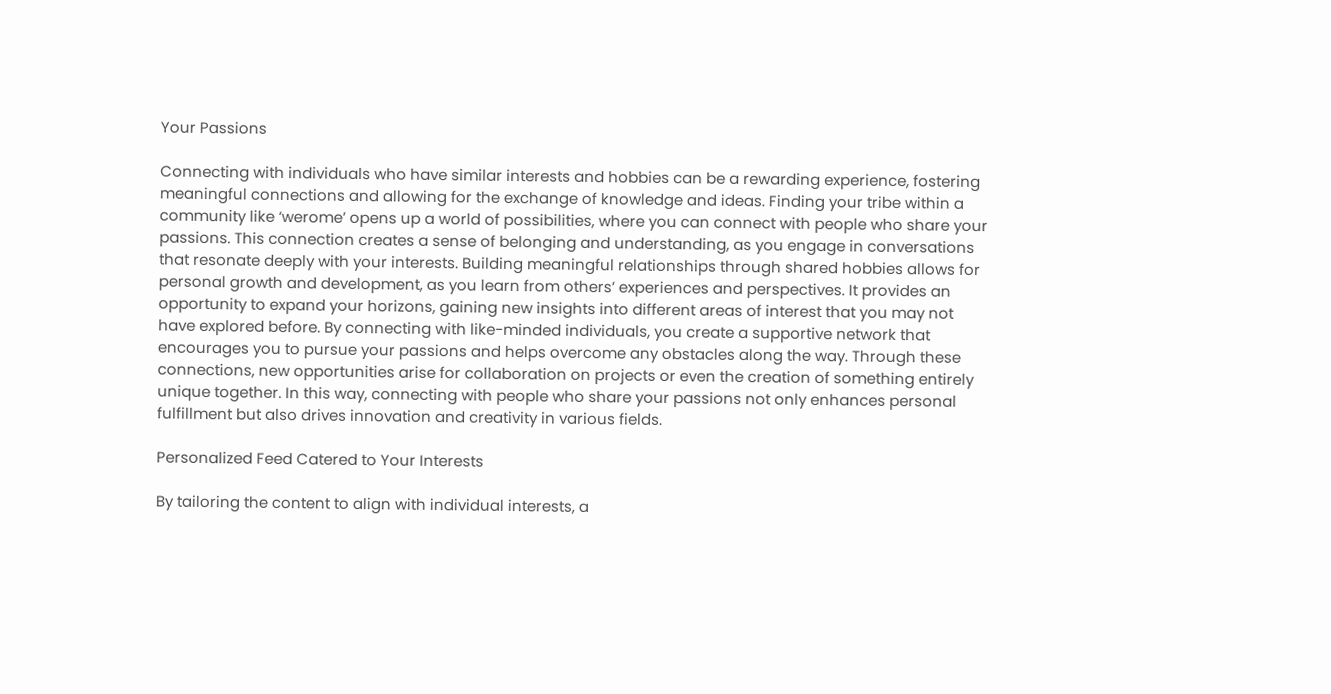Your Passions

Connecting with individuals who have similar interests and hobbies can be a rewarding experience, fostering meaningful connections and allowing for the exchange of knowledge and ideas. Finding your tribe within a community like ‘werome’ opens up a world of possibilities, where you can connect with people who share your passions. This connection creates a sense of belonging and understanding, as you engage in conversations that resonate deeply with your interests. Building meaningful relationships through shared hobbies allows for personal growth and development, as you learn from others’ experiences and perspectives. It provides an opportunity to expand your horizons, gaining new insights into different areas of interest that you may not have explored before. By connecting with like-minded individuals, you create a supportive network that encourages you to pursue your passions and helps overcome any obstacles along the way. Through these connections, new opportunities arise for collaboration on projects or even the creation of something entirely unique together. In this way, connecting with people who share your passions not only enhances personal fulfillment but also drives innovation and creativity in various fields.

Personalized Feed Catered to Your Interests

By tailoring the content to align with individual interests, a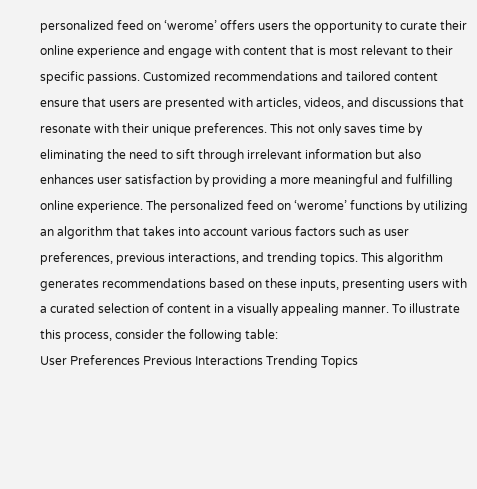personalized feed on ‘werome’ offers users the opportunity to curate their online experience and engage with content that is most relevant to their specific passions. Customized recommendations and tailored content ensure that users are presented with articles, videos, and discussions that resonate with their unique preferences. This not only saves time by eliminating the need to sift through irrelevant information but also enhances user satisfaction by providing a more meaningful and fulfilling online experience. The personalized feed on ‘werome’ functions by utilizing an algorithm that takes into account various factors such as user preferences, previous interactions, and trending topics. This algorithm generates recommendations based on these inputs, presenting users with a curated selection of content in a visually appealing manner. To illustrate this process, consider the following table:
User Preferences Previous Interactions Trending Topics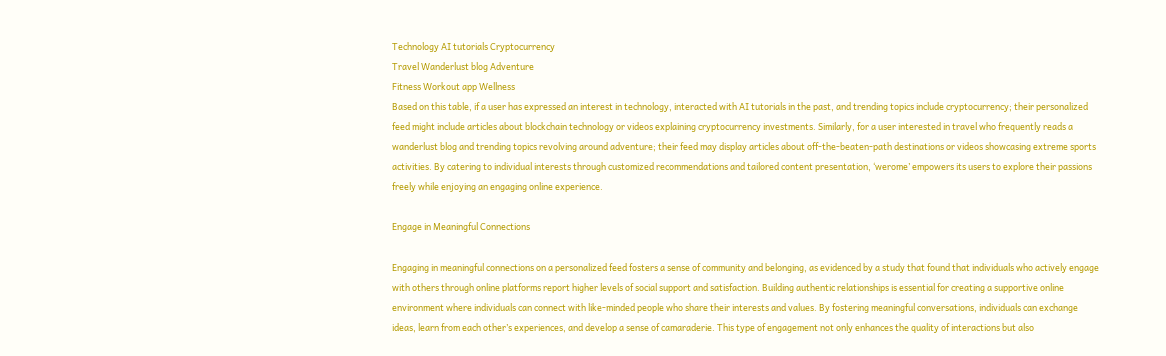Technology AI tutorials Cryptocurrency
Travel Wanderlust blog Adventure
Fitness Workout app Wellness
Based on this table, if a user has expressed an interest in technology, interacted with AI tutorials in the past, and trending topics include cryptocurrency; their personalized feed might include articles about blockchain technology or videos explaining cryptocurrency investments. Similarly, for a user interested in travel who frequently reads a wanderlust blog and trending topics revolving around adventure; their feed may display articles about off-the-beaten-path destinations or videos showcasing extreme sports activities. By catering to individual interests through customized recommendations and tailored content presentation, ‘werome’ empowers its users to explore their passions freely while enjoying an engaging online experience.

Engage in Meaningful Connections

Engaging in meaningful connections on a personalized feed fosters a sense of community and belonging, as evidenced by a study that found that individuals who actively engage with others through online platforms report higher levels of social support and satisfaction. Building authentic relationships is essential for creating a supportive online environment where individuals can connect with like-minded people who share their interests and values. By fostering meaningful conversations, individuals can exchange ideas, learn from each other’s experiences, and develop a sense of camaraderie. This type of engagement not only enhances the quality of interactions but also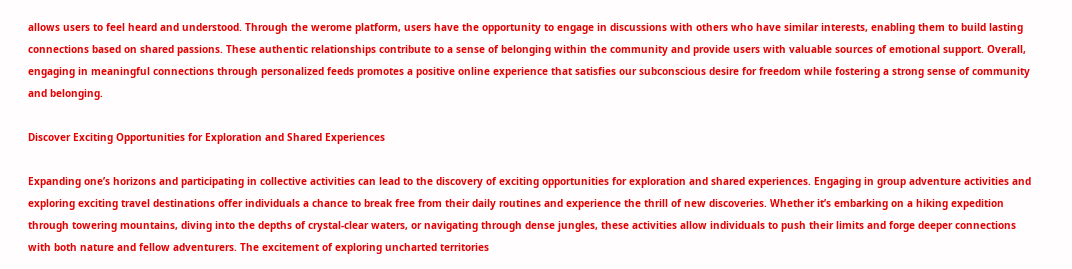allows users to feel heard and understood. Through the werome platform, users have the opportunity to engage in discussions with others who have similar interests, enabling them to build lasting connections based on shared passions. These authentic relationships contribute to a sense of belonging within the community and provide users with valuable sources of emotional support. Overall, engaging in meaningful connections through personalized feeds promotes a positive online experience that satisfies our subconscious desire for freedom while fostering a strong sense of community and belonging.

Discover Exciting Opportunities for Exploration and Shared Experiences

Expanding one’s horizons and participating in collective activities can lead to the discovery of exciting opportunities for exploration and shared experiences. Engaging in group adventure activities and exploring exciting travel destinations offer individuals a chance to break free from their daily routines and experience the thrill of new discoveries. Whether it’s embarking on a hiking expedition through towering mountains, diving into the depths of crystal-clear waters, or navigating through dense jungles, these activities allow individuals to push their limits and forge deeper connections with both nature and fellow adventurers. The excitement of exploring uncharted territories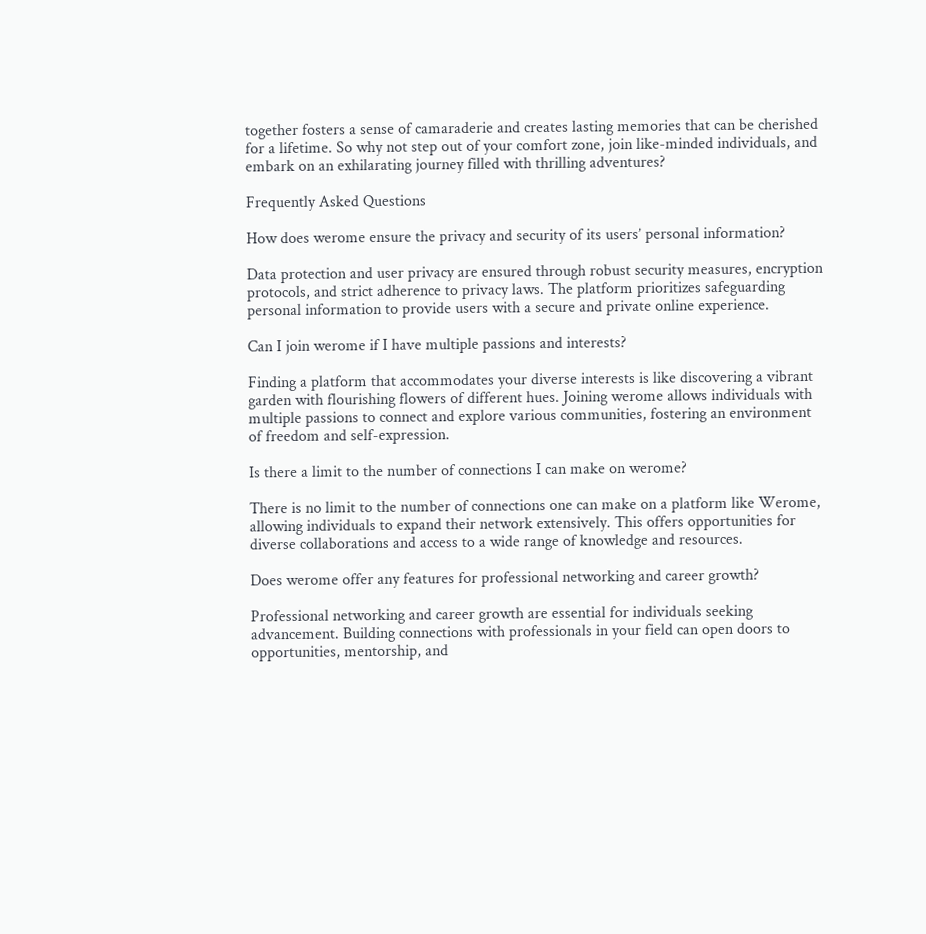together fosters a sense of camaraderie and creates lasting memories that can be cherished for a lifetime. So why not step out of your comfort zone, join like-minded individuals, and embark on an exhilarating journey filled with thrilling adventures?

Frequently Asked Questions

How does werome ensure the privacy and security of its users’ personal information?

Data protection and user privacy are ensured through robust security measures, encryption protocols, and strict adherence to privacy laws. The platform prioritizes safeguarding personal information to provide users with a secure and private online experience.

Can I join werome if I have multiple passions and interests?

Finding a platform that accommodates your diverse interests is like discovering a vibrant garden with flourishing flowers of different hues. Joining werome allows individuals with multiple passions to connect and explore various communities, fostering an environment of freedom and self-expression.

Is there a limit to the number of connections I can make on werome?

There is no limit to the number of connections one can make on a platform like Werome, allowing individuals to expand their network extensively. This offers opportunities for diverse collaborations and access to a wide range of knowledge and resources.

Does werome offer any features for professional networking and career growth?

Professional networking and career growth are essential for individuals seeking advancement. Building connections with professionals in your field can open doors to opportunities, mentorship, and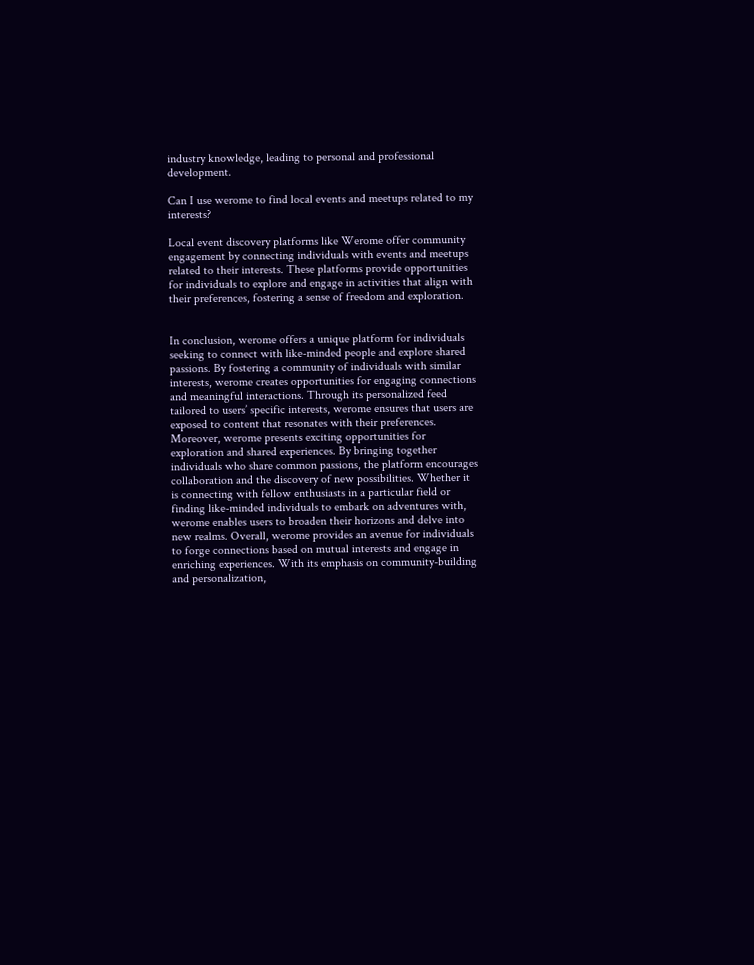industry knowledge, leading to personal and professional development.

Can I use werome to find local events and meetups related to my interests?

Local event discovery platforms like Werome offer community engagement by connecting individuals with events and meetups related to their interests. These platforms provide opportunities for individuals to explore and engage in activities that align with their preferences, fostering a sense of freedom and exploration.


In conclusion, werome offers a unique platform for individuals seeking to connect with like-minded people and explore shared passions. By fostering a community of individuals with similar interests, werome creates opportunities for engaging connections and meaningful interactions. Through its personalized feed tailored to users’ specific interests, werome ensures that users are exposed to content that resonates with their preferences. Moreover, werome presents exciting opportunities for exploration and shared experiences. By bringing together individuals who share common passions, the platform encourages collaboration and the discovery of new possibilities. Whether it is connecting with fellow enthusiasts in a particular field or finding like-minded individuals to embark on adventures with, werome enables users to broaden their horizons and delve into new realms. Overall, werome provides an avenue for individuals to forge connections based on mutual interests and engage in enriching experiences. With its emphasis on community-building and personalization,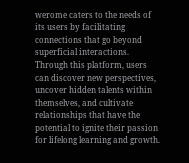werome caters to the needs of its users by facilitating connections that go beyond superficial interactions. Through this platform, users can discover new perspectives, uncover hidden talents within themselves, and cultivate relationships that have the potential to ignite their passion for lifelong learning and growth.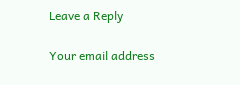Leave a Reply

Your email address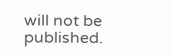will not be published.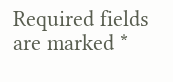Required fields are marked *